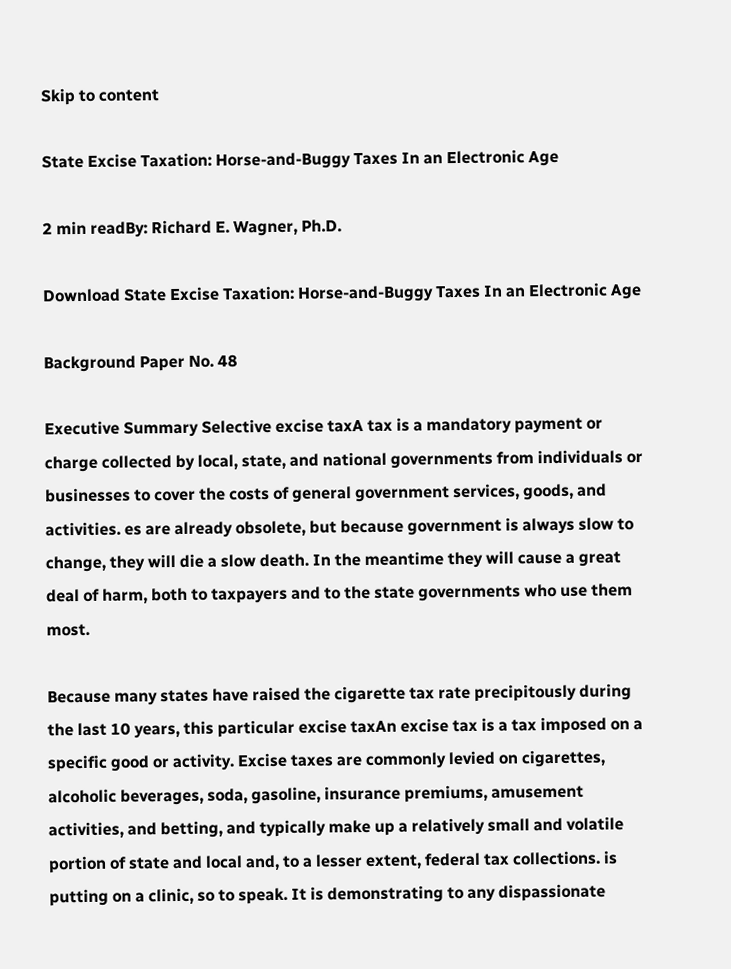Skip to content

State Excise Taxation: Horse-and-Buggy Taxes In an Electronic Age

2 min readBy: Richard E. Wagner, Ph.D.

Download State Excise Taxation: Horse-and-Buggy Taxes In an Electronic Age

Background Paper No. 48

Executive Summary Selective excise taxA tax is a mandatory payment or charge collected by local, state, and national governments from individuals or businesses to cover the costs of general government services, goods, and activities. es are already obsolete, but because government is always slow to change, they will die a slow death. In the meantime they will cause a great deal of harm, both to taxpayers and to the state governments who use them most.

Because many states have raised the cigarette tax rate precipitously during the last 10 years, this particular excise taxAn excise tax is a tax imposed on a specific good or activity. Excise taxes are commonly levied on cigarettes, alcoholic beverages, soda, gasoline, insurance premiums, amusement activities, and betting, and typically make up a relatively small and volatile portion of state and local and, to a lesser extent, federal tax collections. is putting on a clinic, so to speak. It is demonstrating to any dispassionate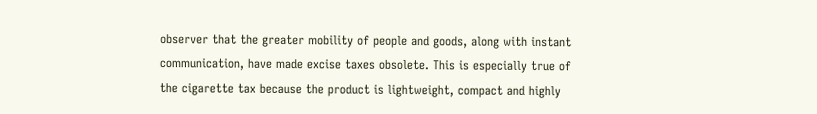observer that the greater mobility of people and goods, along with instant communication, have made excise taxes obsolete. This is especially true of the cigarette tax because the product is lightweight, compact and highly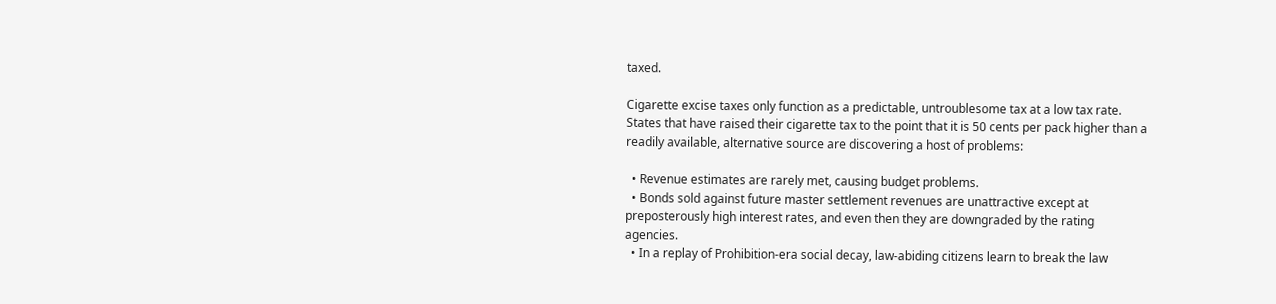taxed.

Cigarette excise taxes only function as a predictable, untroublesome tax at a low tax rate. States that have raised their cigarette tax to the point that it is 50 cents per pack higher than a readily available, alternative source are discovering a host of problems:

  • Revenue estimates are rarely met, causing budget problems.
  • Bonds sold against future master settlement revenues are unattractive except at preposterously high interest rates, and even then they are downgraded by the rating agencies.
  • In a replay of Prohibition-era social decay, law-abiding citizens learn to break the law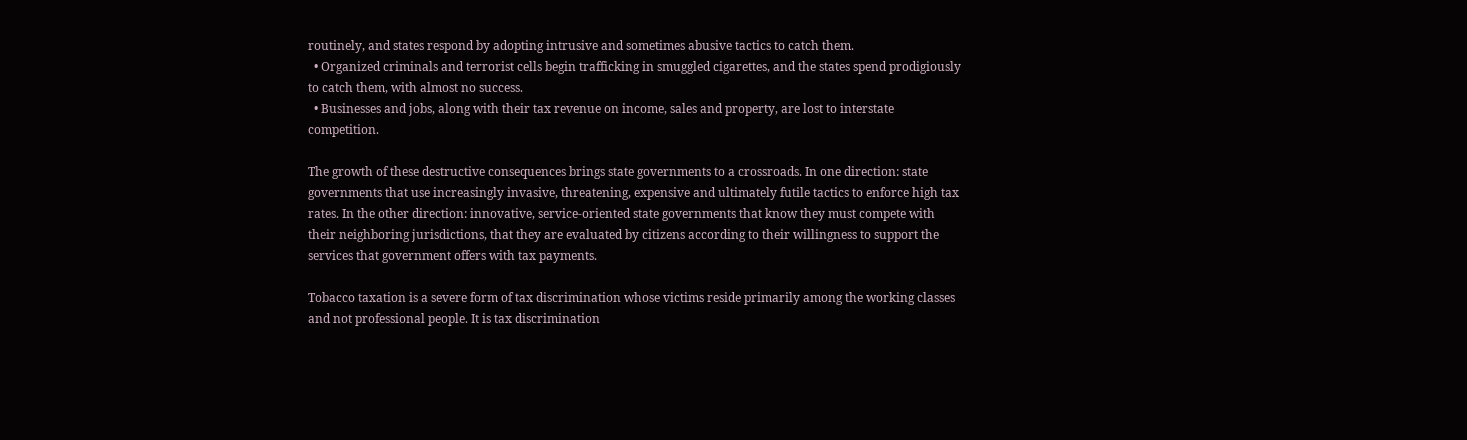routinely, and states respond by adopting intrusive and sometimes abusive tactics to catch them.
  • Organized criminals and terrorist cells begin trafficking in smuggled cigarettes, and the states spend prodigiously to catch them, with almost no success.
  • Businesses and jobs, along with their tax revenue on income, sales and property, are lost to interstate competition.

The growth of these destructive consequences brings state governments to a crossroads. In one direction: state governments that use increasingly invasive, threatening, expensive and ultimately futile tactics to enforce high tax rates. In the other direction: innovative, service-oriented state governments that know they must compete with their neighboring jurisdictions, that they are evaluated by citizens according to their willingness to support the services that government offers with tax payments.

Tobacco taxation is a severe form of tax discrimination whose victims reside primarily among the working classes and not professional people. It is tax discrimination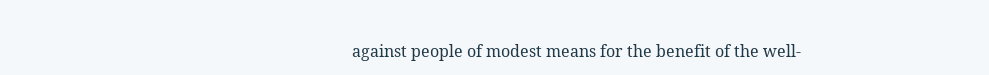against people of modest means for the benefit of the well-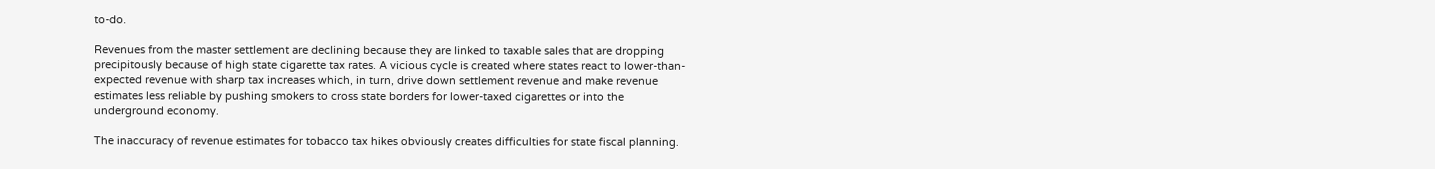to-do.

Revenues from the master settlement are declining because they are linked to taxable sales that are dropping precipitously because of high state cigarette tax rates. A vicious cycle is created where states react to lower-than-expected revenue with sharp tax increases which, in turn, drive down settlement revenue and make revenue estimates less reliable by pushing smokers to cross state borders for lower-taxed cigarettes or into the underground economy.

The inaccuracy of revenue estimates for tobacco tax hikes obviously creates difficulties for state fiscal planning.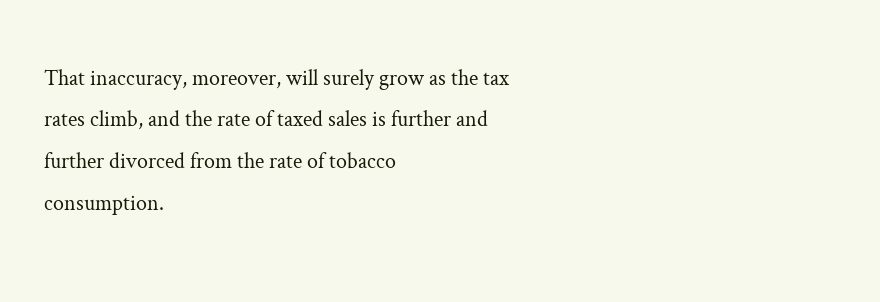That inaccuracy, moreover, will surely grow as the tax rates climb, and the rate of taxed sales is further and further divorced from the rate of tobacco consumption.